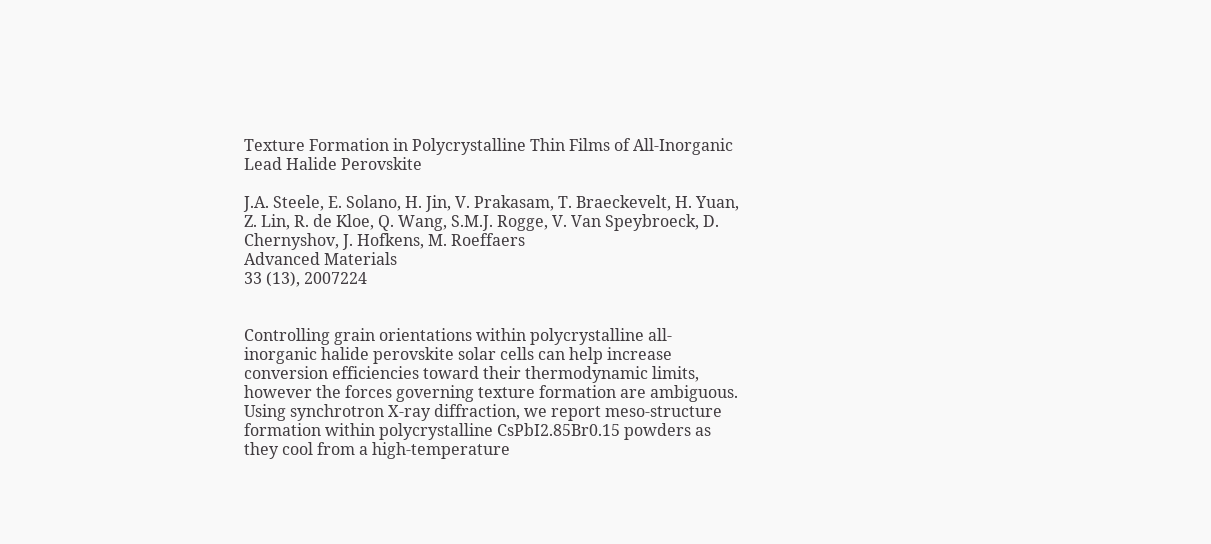Texture Formation in Polycrystalline Thin Films of All-Inorganic Lead Halide Perovskite

J.A. Steele, E. Solano, H. Jin, V. Prakasam, T. Braeckevelt, H. Yuan, Z. Lin, R. de Kloe, Q. Wang, S.M.J. Rogge, V. Van Speybroeck, D. Chernyshov, J. Hofkens, M. Roeffaers
Advanced Materials
33 (13), 2007224


Controlling grain orientations within polycrystalline all-inorganic halide perovskite solar cells can help increase conversion efficiencies toward their thermodynamic limits, however the forces governing texture formation are ambiguous. Using synchrotron X-ray diffraction, we report meso-structure formation within polycrystalline CsPbI2.85Br0.15 powders as they cool from a high-temperature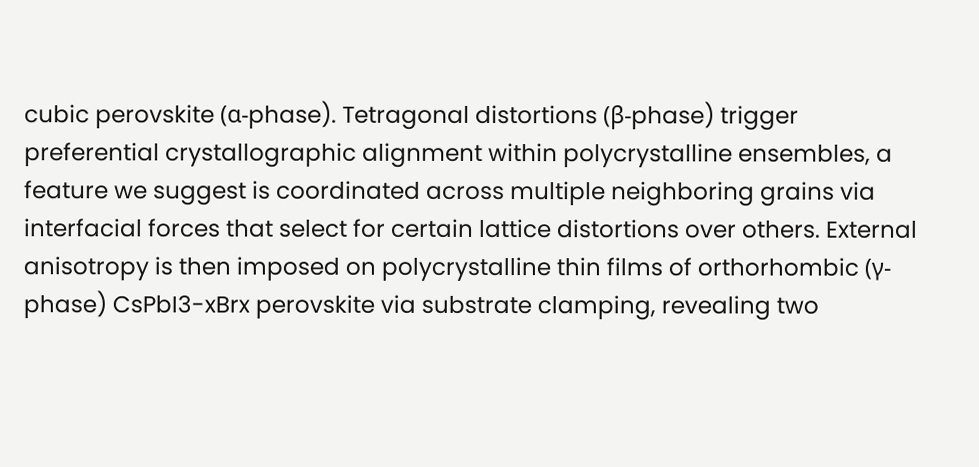cubic perovskite (α-phase). Tetragonal distortions (β-phase) trigger preferential crystallographic alignment within polycrystalline ensembles, a feature we suggest is coordinated across multiple neighboring grains via interfacial forces that select for certain lattice distortions over others. External anisotropy is then imposed on polycrystalline thin films of orthorhombic (γ-phase) CsPbI3-xBrx perovskite via substrate clamping, revealing two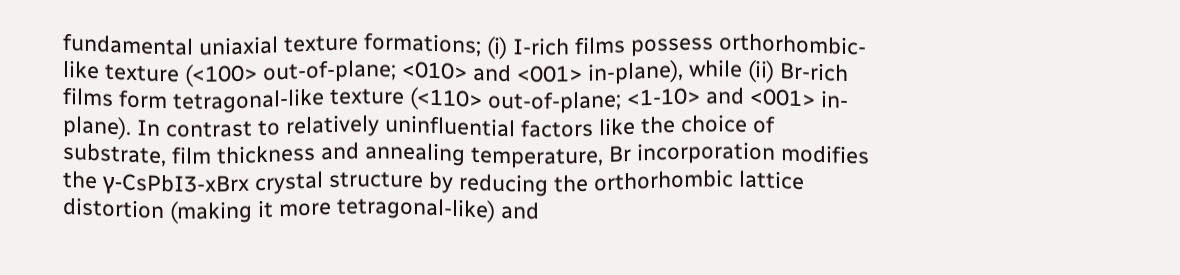fundamental uniaxial texture formations; (i) I-rich films possess orthorhombic-like texture (<100> out-of-plane; <010> and <001> in-plane), while (ii) Br-rich films form tetragonal-like texture (<110> out-of-plane; <1-10> and <001> in-plane). In contrast to relatively uninfluential factors like the choice of substrate, film thickness and annealing temperature, Br incorporation modifies the γ-CsPbI3-xBrx crystal structure by reducing the orthorhombic lattice distortion (making it more tetragonal-like) and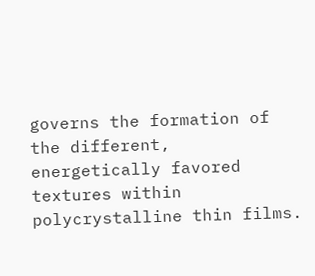governs the formation of the different, energetically favored textures within polycrystalline thin films.